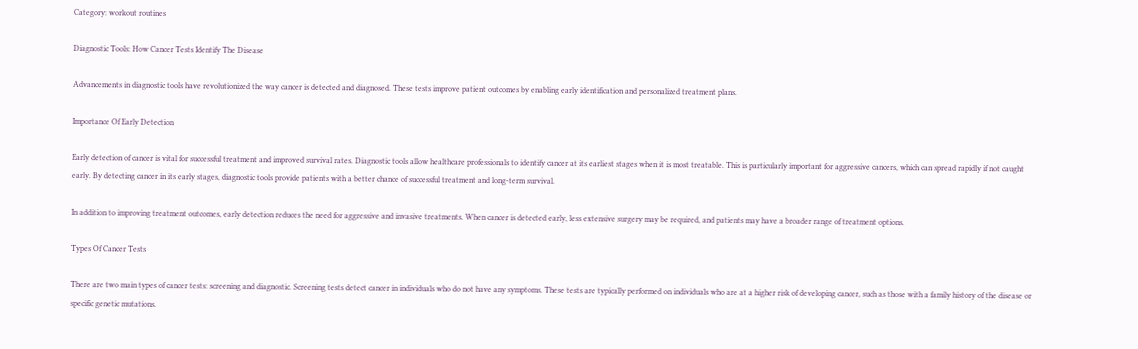Category: workout routines

Diagnostic Tools: How Cancer Tests Identify The Disease

Advancements in diagnostic tools have revolutionized the way cancer is detected and diagnosed. These tests improve patient outcomes by enabling early identification and personalized treatment plans.

Importance Of Early Detection

Early detection of cancer is vital for successful treatment and improved survival rates. Diagnostic tools allow healthcare professionals to identify cancer at its earliest stages when it is most treatable. This is particularly important for aggressive cancers, which can spread rapidly if not caught early. By detecting cancer in its early stages, diagnostic tools provide patients with a better chance of successful treatment and long-term survival.

In addition to improving treatment outcomes, early detection reduces the need for aggressive and invasive treatments. When cancer is detected early, less extensive surgery may be required, and patients may have a broader range of treatment options.

Types Of Cancer Tests

There are two main types of cancer tests: screening and diagnostic. Screening tests detect cancer in individuals who do not have any symptoms. These tests are typically performed on individuals who are at a higher risk of developing cancer, such as those with a family history of the disease or specific genetic mutations.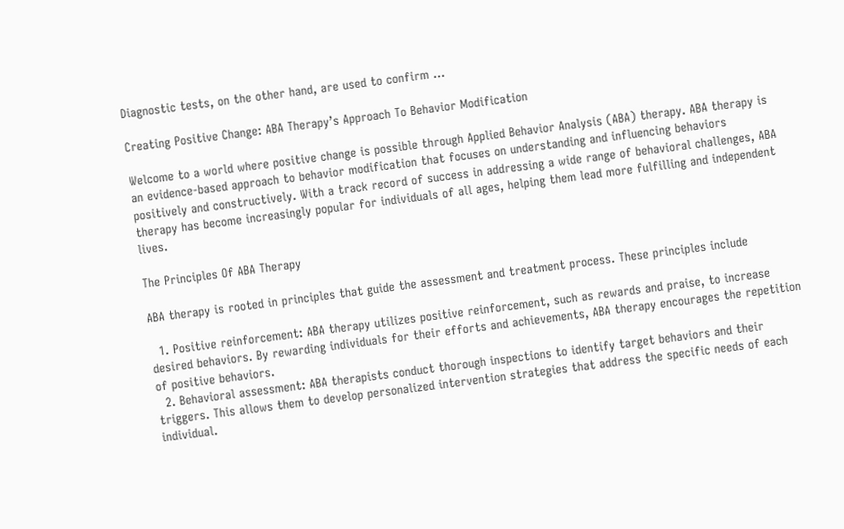Diagnostic tests, on the other hand, are used to confirm …

Creating Positive Change: ABA Therapy’s Approach To Behavior Modification

Welcome to a world where positive change is possible through Applied Behavior Analysis (ABA) therapy. ABA therapy is an evidence-based approach to behavior modification that focuses on understanding and influencing behaviors positively and constructively. With a track record of success in addressing a wide range of behavioral challenges, ABA therapy has become increasingly popular for individuals of all ages, helping them lead more fulfilling and independent lives.

The Principles Of ABA Therapy

ABA therapy is rooted in principles that guide the assessment and treatment process. These principles include

  1. Positive reinforcement: ABA therapy utilizes positive reinforcement, such as rewards and praise, to increase desired behaviors. By rewarding individuals for their efforts and achievements, ABA therapy encourages the repetition of positive behaviors.
  2. Behavioral assessment: ABA therapists conduct thorough inspections to identify target behaviors and their triggers. This allows them to develop personalized intervention strategies that address the specific needs of each individual.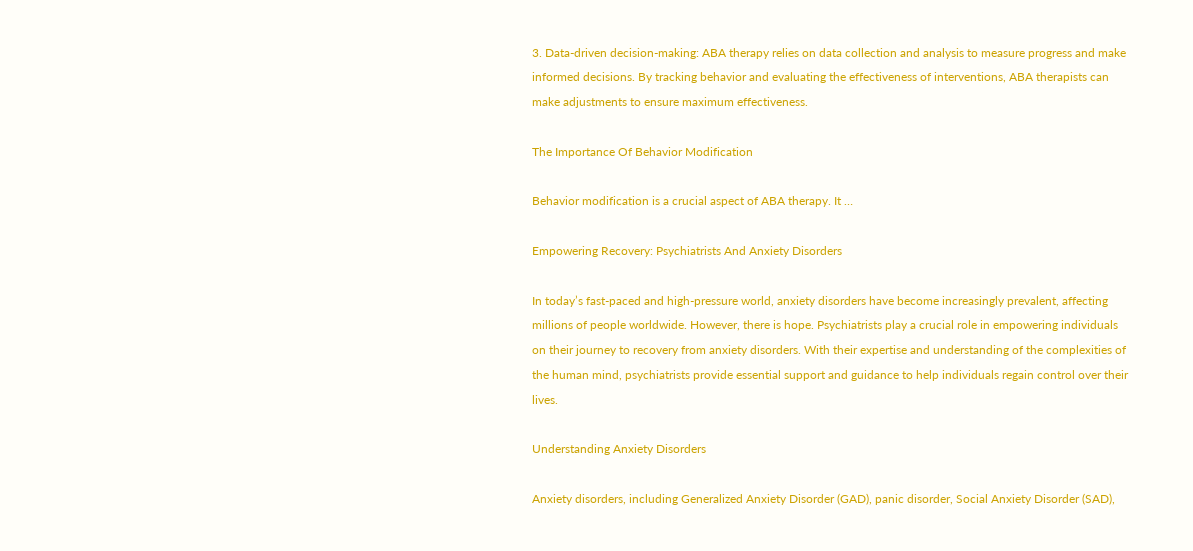3. Data-driven decision-making: ABA therapy relies on data collection and analysis to measure progress and make informed decisions. By tracking behavior and evaluating the effectiveness of interventions, ABA therapists can make adjustments to ensure maximum effectiveness.

The Importance Of Behavior Modification

Behavior modification is a crucial aspect of ABA therapy. It …

Empowering Recovery: Psychiatrists And Anxiety Disorders

In today’s fast-paced and high-pressure world, anxiety disorders have become increasingly prevalent, affecting millions of people worldwide. However, there is hope. Psychiatrists play a crucial role in empowering individuals on their journey to recovery from anxiety disorders. With their expertise and understanding of the complexities of the human mind, psychiatrists provide essential support and guidance to help individuals regain control over their lives.

Understanding Anxiety Disorders

Anxiety disorders, including Generalized Anxiety Disorder (GAD), panic disorder, Social Anxiety Disorder (SAD),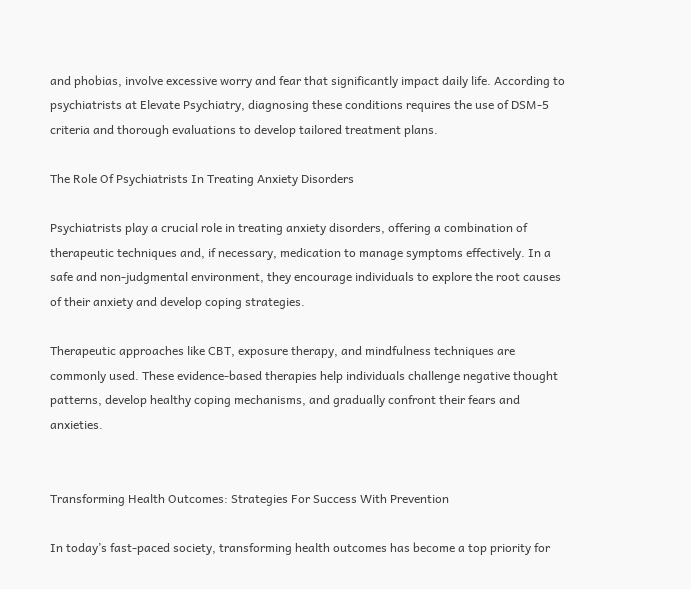and phobias, involve excessive worry and fear that significantly impact daily life. According to psychiatrists at Elevate Psychiatry, diagnosing these conditions requires the use of DSM-5 criteria and thorough evaluations to develop tailored treatment plans.

The Role Of Psychiatrists In Treating Anxiety Disorders

Psychiatrists play a crucial role in treating anxiety disorders, offering a combination of therapeutic techniques and, if necessary, medication to manage symptoms effectively. In a safe and non-judgmental environment, they encourage individuals to explore the root causes of their anxiety and develop coping strategies.

Therapeutic approaches like CBT, exposure therapy, and mindfulness techniques are commonly used. These evidence-based therapies help individuals challenge negative thought patterns, develop healthy coping mechanisms, and gradually confront their fears and anxieties.


Transforming Health Outcomes: Strategies For Success With Prevention

In today’s fast-paced society, transforming health outcomes has become a top priority for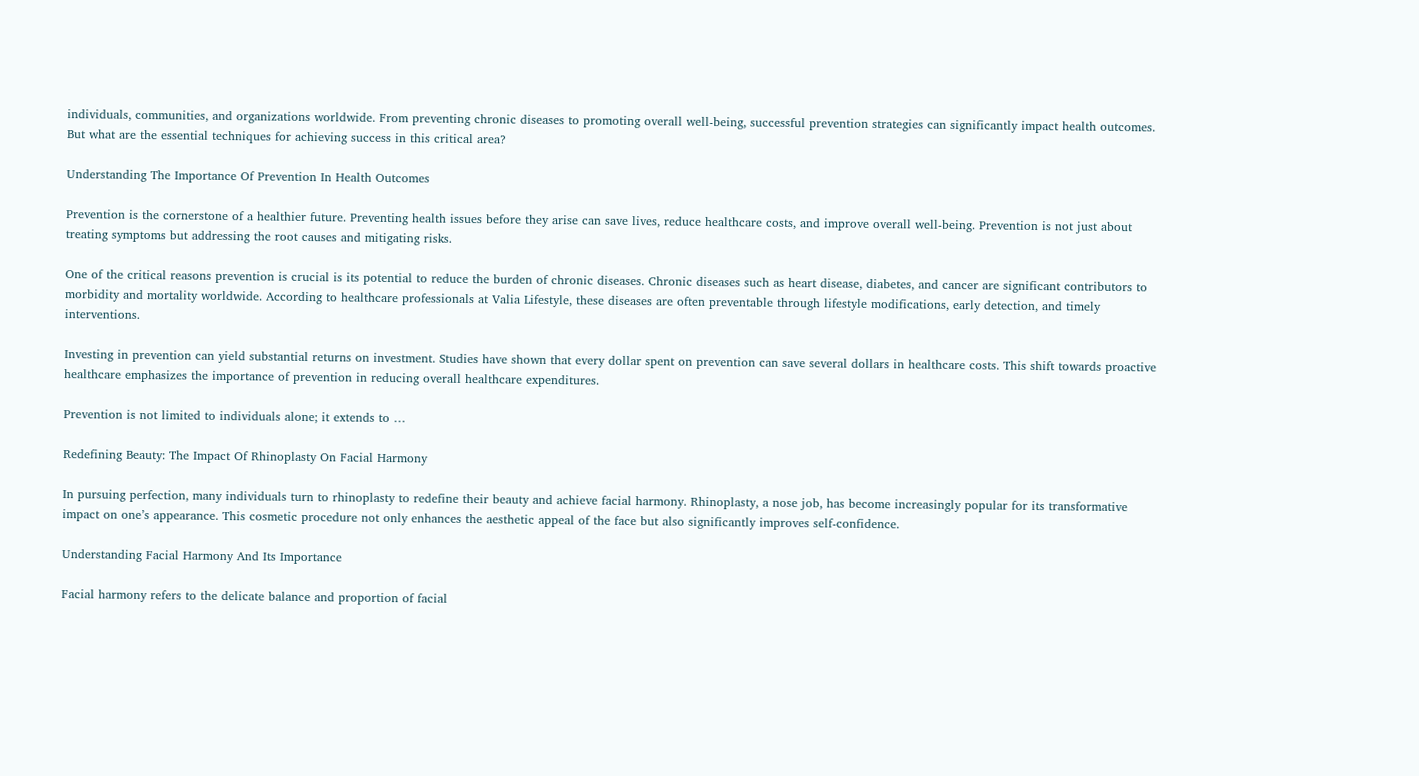individuals, communities, and organizations worldwide. From preventing chronic diseases to promoting overall well-being, successful prevention strategies can significantly impact health outcomes. But what are the essential techniques for achieving success in this critical area?

Understanding The Importance Of Prevention In Health Outcomes

Prevention is the cornerstone of a healthier future. Preventing health issues before they arise can save lives, reduce healthcare costs, and improve overall well-being. Prevention is not just about treating symptoms but addressing the root causes and mitigating risks.

One of the critical reasons prevention is crucial is its potential to reduce the burden of chronic diseases. Chronic diseases such as heart disease, diabetes, and cancer are significant contributors to morbidity and mortality worldwide. According to healthcare professionals at Valia Lifestyle, these diseases are often preventable through lifestyle modifications, early detection, and timely interventions.

Investing in prevention can yield substantial returns on investment. Studies have shown that every dollar spent on prevention can save several dollars in healthcare costs. This shift towards proactive healthcare emphasizes the importance of prevention in reducing overall healthcare expenditures.

Prevention is not limited to individuals alone; it extends to …

Redefining Beauty: The Impact Of Rhinoplasty On Facial Harmony

In pursuing perfection, many individuals turn to rhinoplasty to redefine their beauty and achieve facial harmony. Rhinoplasty, a nose job, has become increasingly popular for its transformative impact on one’s appearance. This cosmetic procedure not only enhances the aesthetic appeal of the face but also significantly improves self-confidence.

Understanding Facial Harmony And Its Importance

Facial harmony refers to the delicate balance and proportion of facial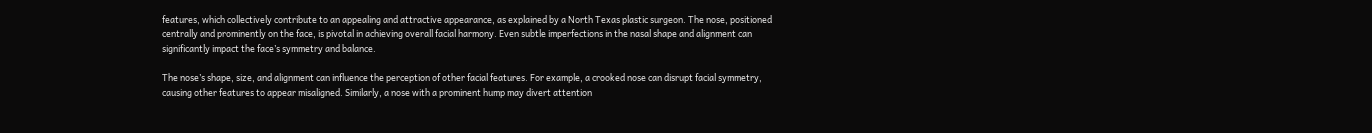features, which collectively contribute to an appealing and attractive appearance, as explained by a North Texas plastic surgeon. The nose, positioned centrally and prominently on the face, is pivotal in achieving overall facial harmony. Even subtle imperfections in the nasal shape and alignment can significantly impact the face’s symmetry and balance.

The nose’s shape, size, and alignment can influence the perception of other facial features. For example, a crooked nose can disrupt facial symmetry, causing other features to appear misaligned. Similarly, a nose with a prominent hump may divert attention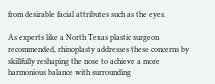from desirable facial attributes such as the eyes.

As experts like a North Texas plastic surgeon recommended, rhinoplasty addresses these concerns by skillfully reshaping the nose to achieve a more harmonious balance with surrounding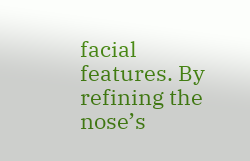facial features. By refining the nose’s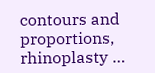contours and proportions, rhinoplasty …